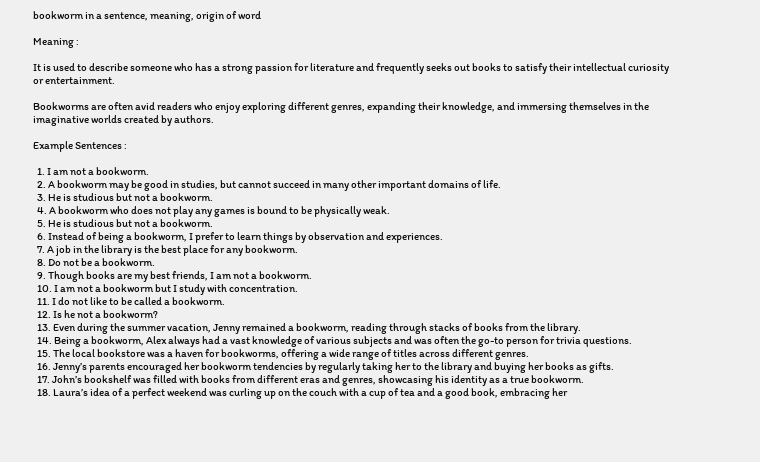bookworm in a sentence, meaning, origin of word

Meaning :

It is used to describe someone who has a strong passion for literature and frequently seeks out books to satisfy their intellectual curiosity or entertainment.

Bookworms are often avid readers who enjoy exploring different genres, expanding their knowledge, and immersing themselves in the imaginative worlds created by authors.

Example Sentences :

  1. I am not a bookworm.
  2. A bookworm may be good in studies, but cannot succeed in many other important domains of life.
  3. He is studious but not a bookworm.
  4. A bookworm who does not play any games is bound to be physically weak.
  5. He is studious but not a bookworm.
  6. Instead of being a bookworm, I prefer to learn things by observation and experiences.
  7. A job in the library is the best place for any bookworm.
  8. Do not be a bookworm.
  9. Though books are my best friends, I am not a bookworm.
  10. I am not a bookworm but I study with concentration.
  11. I do not like to be called a bookworm.
  12. Is he not a bookworm?
  13. Even during the summer vacation, Jenny remained a bookworm, reading through stacks of books from the library.
  14. Being a bookworm, Alex always had a vast knowledge of various subjects and was often the go-to person for trivia questions.
  15. The local bookstore was a haven for bookworms, offering a wide range of titles across different genres.
  16. Jenny’s parents encouraged her bookworm tendencies by regularly taking her to the library and buying her books as gifts.
  17. John’s bookshelf was filled with books from different eras and genres, showcasing his identity as a true bookworm.
  18. Laura’s idea of a perfect weekend was curling up on the couch with a cup of tea and a good book, embracing her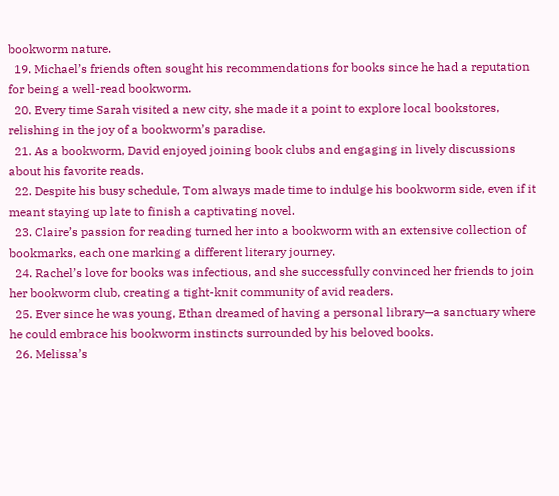bookworm nature.
  19. Michael’s friends often sought his recommendations for books since he had a reputation for being a well-read bookworm.
  20. Every time Sarah visited a new city, she made it a point to explore local bookstores, relishing in the joy of a bookworm’s paradise.
  21. As a bookworm, David enjoyed joining book clubs and engaging in lively discussions about his favorite reads.
  22. Despite his busy schedule, Tom always made time to indulge his bookworm side, even if it meant staying up late to finish a captivating novel.
  23. Claire’s passion for reading turned her into a bookworm with an extensive collection of bookmarks, each one marking a different literary journey.
  24. Rachel’s love for books was infectious, and she successfully convinced her friends to join her bookworm club, creating a tight-knit community of avid readers.
  25. Ever since he was young, Ethan dreamed of having a personal library—a sanctuary where he could embrace his bookworm instincts surrounded by his beloved books.
  26. Melissa’s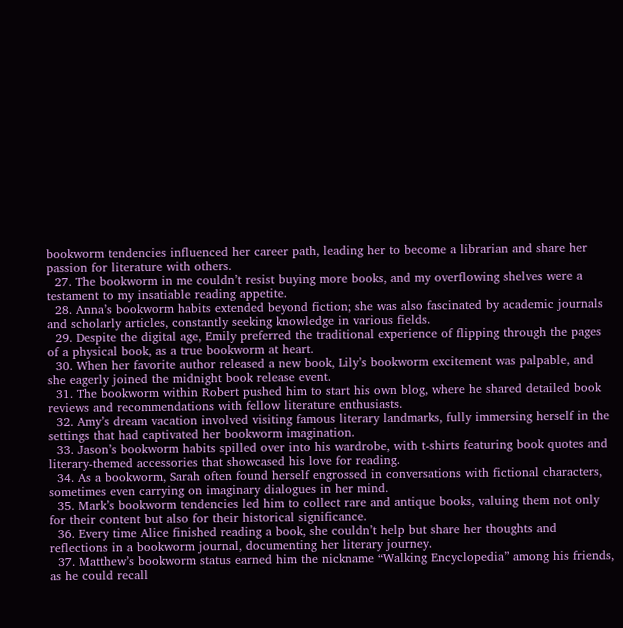bookworm tendencies influenced her career path, leading her to become a librarian and share her passion for literature with others.
  27. The bookworm in me couldn’t resist buying more books, and my overflowing shelves were a testament to my insatiable reading appetite.
  28. Anna’s bookworm habits extended beyond fiction; she was also fascinated by academic journals and scholarly articles, constantly seeking knowledge in various fields.
  29. Despite the digital age, Emily preferred the traditional experience of flipping through the pages of a physical book, as a true bookworm at heart.
  30. When her favorite author released a new book, Lily’s bookworm excitement was palpable, and she eagerly joined the midnight book release event.
  31. The bookworm within Robert pushed him to start his own blog, where he shared detailed book reviews and recommendations with fellow literature enthusiasts.
  32. Amy’s dream vacation involved visiting famous literary landmarks, fully immersing herself in the settings that had captivated her bookworm imagination.
  33. Jason’s bookworm habits spilled over into his wardrobe, with t-shirts featuring book quotes and literary-themed accessories that showcased his love for reading.
  34. As a bookworm, Sarah often found herself engrossed in conversations with fictional characters, sometimes even carrying on imaginary dialogues in her mind.
  35. Mark’s bookworm tendencies led him to collect rare and antique books, valuing them not only for their content but also for their historical significance.
  36. Every time Alice finished reading a book, she couldn’t help but share her thoughts and reflections in a bookworm journal, documenting her literary journey.
  37. Matthew’s bookworm status earned him the nickname “Walking Encyclopedia” among his friends, as he could recall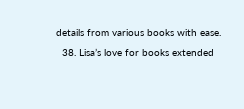details from various books with ease.
  38. Lisa’s love for books extended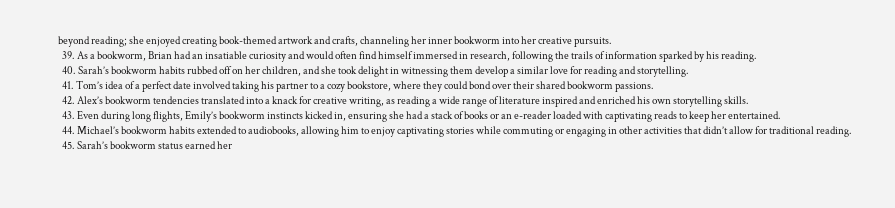beyond reading; she enjoyed creating book-themed artwork and crafts, channeling her inner bookworm into her creative pursuits.
  39. As a bookworm, Brian had an insatiable curiosity and would often find himself immersed in research, following the trails of information sparked by his reading.
  40. Sarah’s bookworm habits rubbed off on her children, and she took delight in witnessing them develop a similar love for reading and storytelling.
  41. Tom’s idea of a perfect date involved taking his partner to a cozy bookstore, where they could bond over their shared bookworm passions.
  42. Alex’s bookworm tendencies translated into a knack for creative writing, as reading a wide range of literature inspired and enriched his own storytelling skills.
  43. Even during long flights, Emily’s bookworm instincts kicked in, ensuring she had a stack of books or an e-reader loaded with captivating reads to keep her entertained.
  44. Michael’s bookworm habits extended to audiobooks, allowing him to enjoy captivating stories while commuting or engaging in other activities that didn’t allow for traditional reading.
  45. Sarah’s bookworm status earned her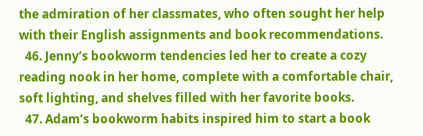the admiration of her classmates, who often sought her help with their English assignments and book recommendations.
  46. Jenny’s bookworm tendencies led her to create a cozy reading nook in her home, complete with a comfortable chair, soft lighting, and shelves filled with her favorite books.
  47. Adam’s bookworm habits inspired him to start a book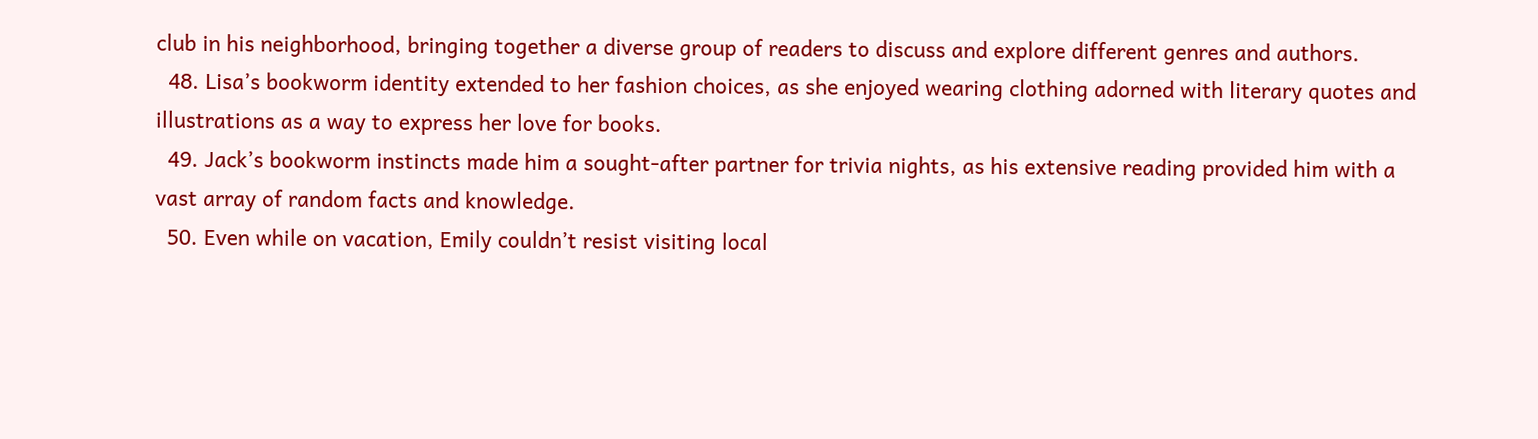club in his neighborhood, bringing together a diverse group of readers to discuss and explore different genres and authors.
  48. Lisa’s bookworm identity extended to her fashion choices, as she enjoyed wearing clothing adorned with literary quotes and illustrations as a way to express her love for books.
  49. Jack’s bookworm instincts made him a sought-after partner for trivia nights, as his extensive reading provided him with a vast array of random facts and knowledge.
  50. Even while on vacation, Emily couldn’t resist visiting local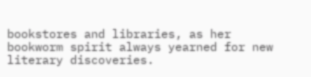bookstores and libraries, as her bookworm spirit always yearned for new literary discoveries.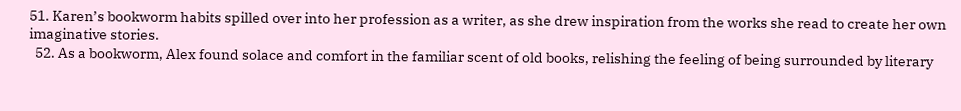51. Karen’s bookworm habits spilled over into her profession as a writer, as she drew inspiration from the works she read to create her own imaginative stories.
  52. As a bookworm, Alex found solace and comfort in the familiar scent of old books, relishing the feeling of being surrounded by literary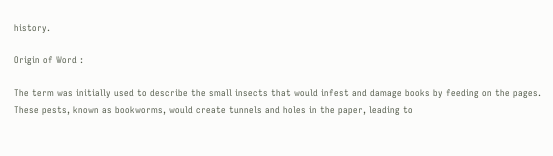history.

Origin of Word :

The term was initially used to describe the small insects that would infest and damage books by feeding on the pages. These pests, known as bookworms, would create tunnels and holes in the paper, leading to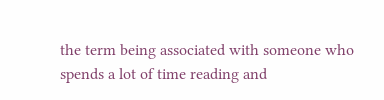the term being associated with someone who spends a lot of time reading and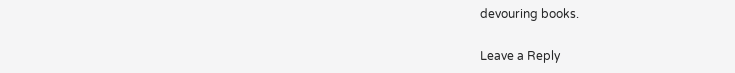devouring books.

Leave a Reply